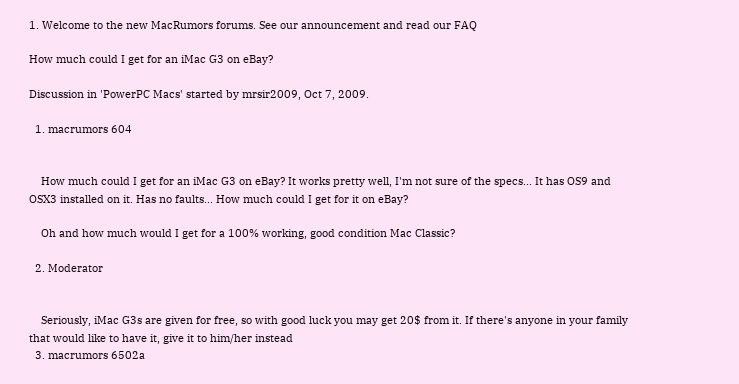1. Welcome to the new MacRumors forums. See our announcement and read our FAQ

How much could I get for an iMac G3 on eBay?

Discussion in 'PowerPC Macs' started by mrsir2009, Oct 7, 2009.

  1. macrumors 604


    How much could I get for an iMac G3 on eBay? It works pretty well, I'm not sure of the specs... It has OS9 and OSX3 installed on it. Has no faults... How much could I get for it on eBay?

    Oh and how much would I get for a 100% working, good condition Mac Classic?

  2. Moderator


    Seriously, iMac G3s are given for free, so with good luck you may get 20$ from it. If there's anyone in your family that would like to have it, give it to him/her instead
  3. macrumors 6502a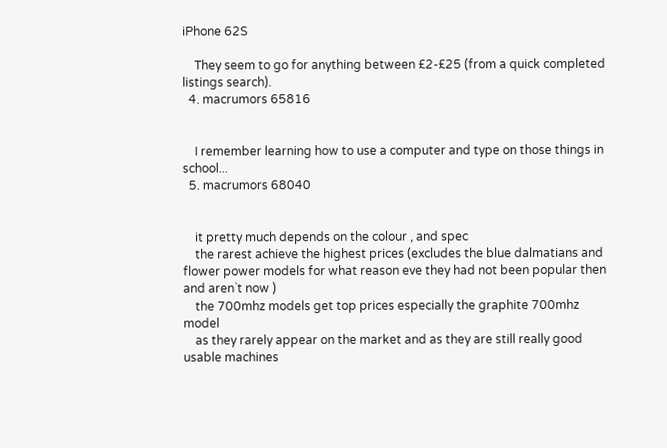iPhone 62S

    They seem to go for anything between £2-£25 (from a quick completed listings search).
  4. macrumors 65816


    I remember learning how to use a computer and type on those things in school...
  5. macrumors 68040


    it pretty much depends on the colour , and spec
    the rarest achieve the highest prices (excludes the blue dalmatians and flower power models for what reason eve they had not been popular then and aren`t now )
    the 700mhz models get top prices especially the graphite 700mhz model
    as they rarely appear on the market and as they are still really good usable machines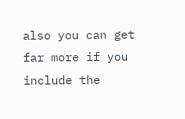also you can get far more if you include the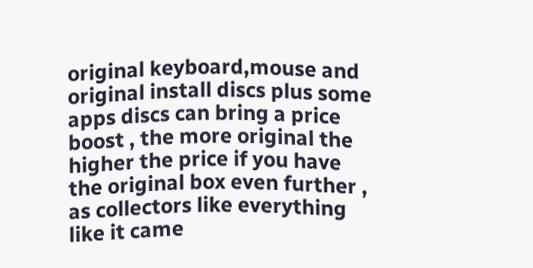original keyboard,mouse and original install discs plus some apps discs can bring a price boost , the more original the higher the price if you have the original box even further , as collectors like everything like it came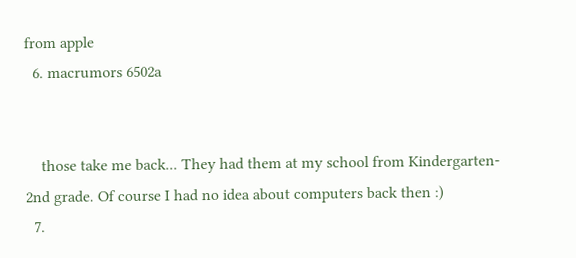from apple
  6. macrumors 6502a


    those take me back... They had them at my school from Kindergarten- 2nd grade. Of course I had no idea about computers back then :)
  7.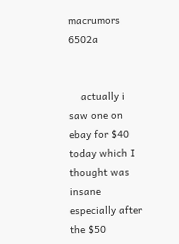macrumors 6502a


    actually i saw one on ebay for $40 today which I thought was insane especially after the $50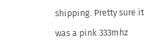shipping. Pretty sure it was a pink 333mhz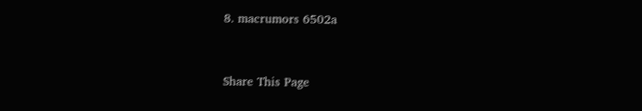8. macrumors 6502a


Share This Page